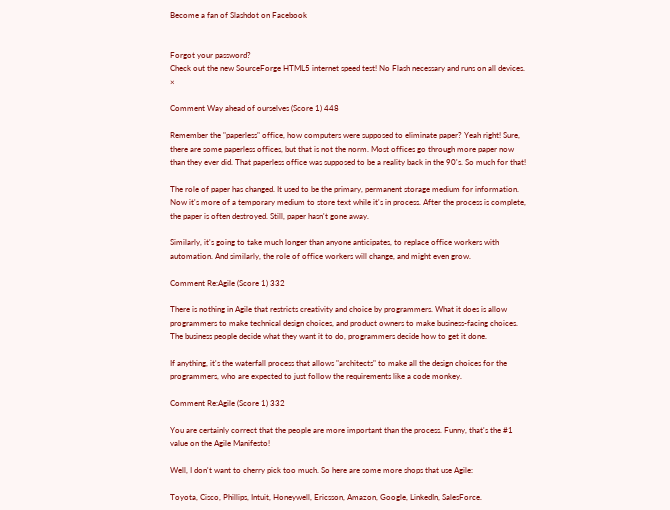Become a fan of Slashdot on Facebook


Forgot your password?
Check out the new SourceForge HTML5 internet speed test! No Flash necessary and runs on all devices. ×

Comment Way ahead of ourselves (Score 1) 448

Remember the "paperless" office, how computers were supposed to eliminate paper? Yeah right! Sure, there are some paperless offices, but that is not the norm. Most offices go through more paper now than they ever did. That paperless office was supposed to be a reality back in the 90's. So much for that!

The role of paper has changed. It used to be the primary, permanent storage medium for information. Now it's more of a temporary medium to store text while it's in process. After the process is complete, the paper is often destroyed. Still, paper hasn't gone away.

Similarly, it's going to take much longer than anyone anticipates, to replace office workers with automation. And similarly, the role of office workers will change, and might even grow.

Comment Re:Agile (Score 1) 332

There is nothing in Agile that restricts creativity and choice by programmers. What it does is allow programmers to make technical design choices, and product owners to make business-facing choices. The business people decide what they want it to do, programmers decide how to get it done.

If anything, it's the waterfall process that allows "architects" to make all the design choices for the programmers, who are expected to just follow the requirements like a code monkey.

Comment Re:Agile (Score 1) 332

You are certainly correct that the people are more important than the process. Funny, that's the #1 value on the Agile Manifesto!

Well, I don't want to cherry pick too much. So here are some more shops that use Agile:

Toyota, Cisco, Phillips, Intuit, Honeywell, Ericsson, Amazon, Google, LinkedIn, SalesForce.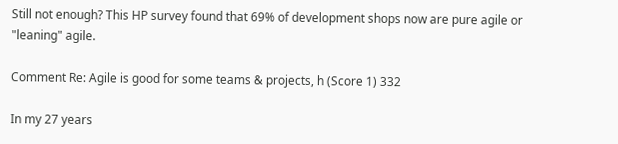Still not enough? This HP survey found that 69% of development shops now are pure agile or "leaning" agile.

Comment Re: Agile is good for some teams & projects, h (Score 1) 332

In my 27 years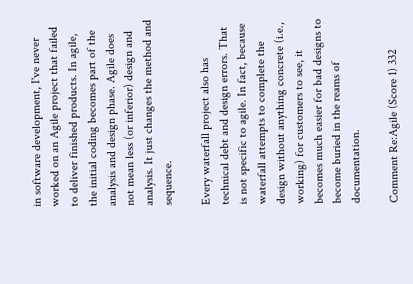in software development, I've never worked on an Agile project that failed to deliver finished products. In agile, the initial coding becomes part of the analysis and design phase. Agile does not mean less (or inferior) design and analysis. It just changes the method and sequence.

Every waterfall project also has technical debt and design errors. That is not specific to agile. In fact, because waterfall attempts to complete the design without anything concrete (i.e., working) for customers to see, it becomes much easier for bad designs to become buried in the reams of documentation.

Comment Re:Agile (Score 1) 332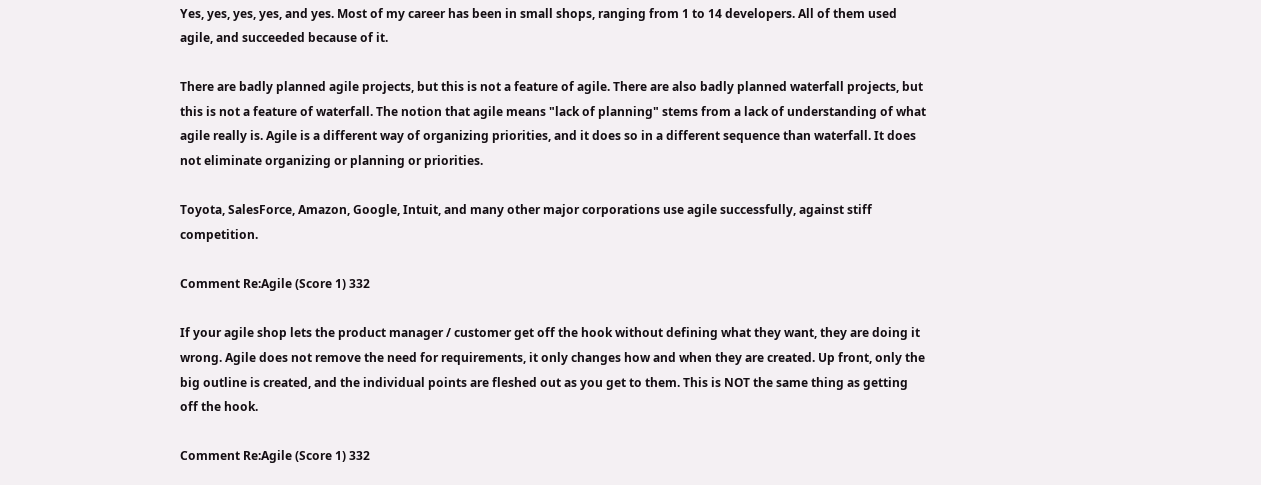Yes, yes, yes, yes, and yes. Most of my career has been in small shops, ranging from 1 to 14 developers. All of them used agile, and succeeded because of it.

There are badly planned agile projects, but this is not a feature of agile. There are also badly planned waterfall projects, but this is not a feature of waterfall. The notion that agile means "lack of planning" stems from a lack of understanding of what agile really is. Agile is a different way of organizing priorities, and it does so in a different sequence than waterfall. It does not eliminate organizing or planning or priorities.

Toyota, SalesForce, Amazon, Google, Intuit, and many other major corporations use agile successfully, against stiff competition.

Comment Re:Agile (Score 1) 332

If your agile shop lets the product manager / customer get off the hook without defining what they want, they are doing it wrong. Agile does not remove the need for requirements, it only changes how and when they are created. Up front, only the big outline is created, and the individual points are fleshed out as you get to them. This is NOT the same thing as getting off the hook.

Comment Re:Agile (Score 1) 332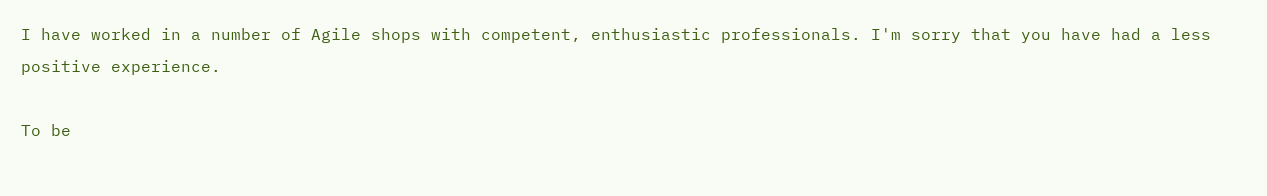I have worked in a number of Agile shops with competent, enthusiastic professionals. I'm sorry that you have had a less positive experience.

To be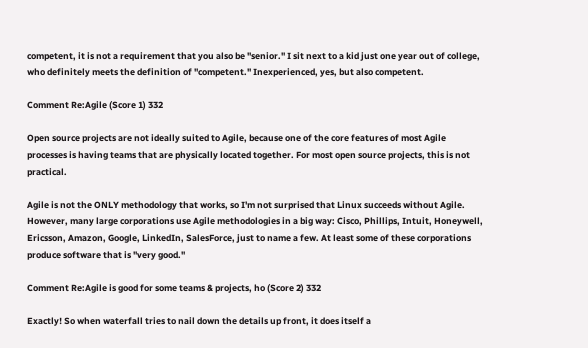competent, it is not a requirement that you also be "senior." I sit next to a kid just one year out of college, who definitely meets the definition of "competent." Inexperienced, yes, but also competent.

Comment Re:Agile (Score 1) 332

Open source projects are not ideally suited to Agile, because one of the core features of most Agile processes is having teams that are physically located together. For most open source projects, this is not practical.

Agile is not the ONLY methodology that works, so I'm not surprised that Linux succeeds without Agile. However, many large corporations use Agile methodologies in a big way: Cisco, Phillips, Intuit, Honeywell, Ericsson, Amazon, Google, LinkedIn, SalesForce, just to name a few. At least some of these corporations produce software that is "very good."

Comment Re:Agile is good for some teams & projects, ho (Score 2) 332

Exactly! So when waterfall tries to nail down the details up front, it does itself a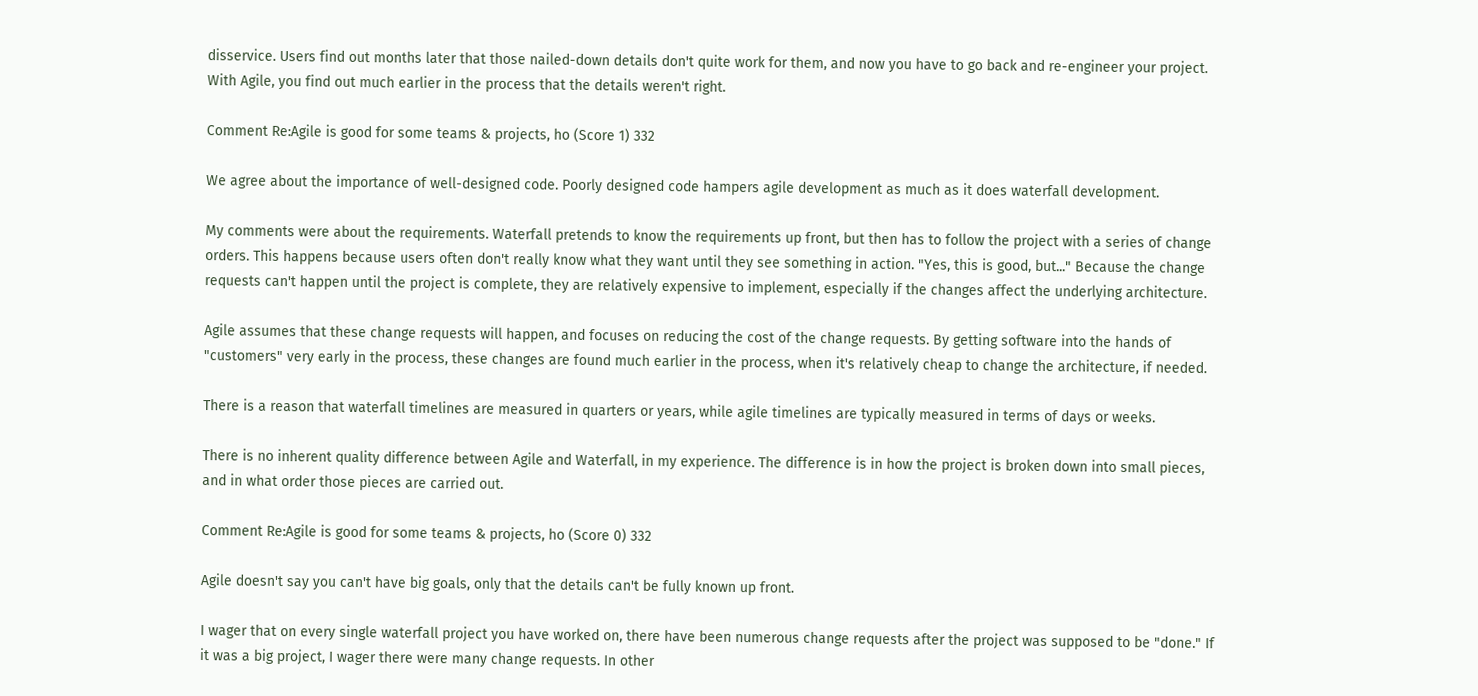disservice. Users find out months later that those nailed-down details don't quite work for them, and now you have to go back and re-engineer your project. With Agile, you find out much earlier in the process that the details weren't right.

Comment Re:Agile is good for some teams & projects, ho (Score 1) 332

We agree about the importance of well-designed code. Poorly designed code hampers agile development as much as it does waterfall development.

My comments were about the requirements. Waterfall pretends to know the requirements up front, but then has to follow the project with a series of change orders. This happens because users often don't really know what they want until they see something in action. "Yes, this is good, but..." Because the change requests can't happen until the project is complete, they are relatively expensive to implement, especially if the changes affect the underlying architecture.

Agile assumes that these change requests will happen, and focuses on reducing the cost of the change requests. By getting software into the hands of "customers" very early in the process, these changes are found much earlier in the process, when it's relatively cheap to change the architecture, if needed.

There is a reason that waterfall timelines are measured in quarters or years, while agile timelines are typically measured in terms of days or weeks.

There is no inherent quality difference between Agile and Waterfall, in my experience. The difference is in how the project is broken down into small pieces, and in what order those pieces are carried out.

Comment Re:Agile is good for some teams & projects, ho (Score 0) 332

Agile doesn't say you can't have big goals, only that the details can't be fully known up front.

I wager that on every single waterfall project you have worked on, there have been numerous change requests after the project was supposed to be "done." If it was a big project, I wager there were many change requests. In other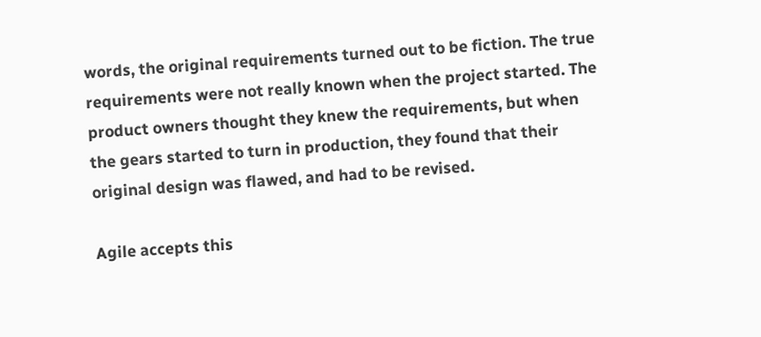words, the original requirements turned out to be fiction. The true requirements were not really known when the project started. The product owners thought they knew the requirements, but when the gears started to turn in production, they found that their original design was flawed, and had to be revised.

Agile accepts this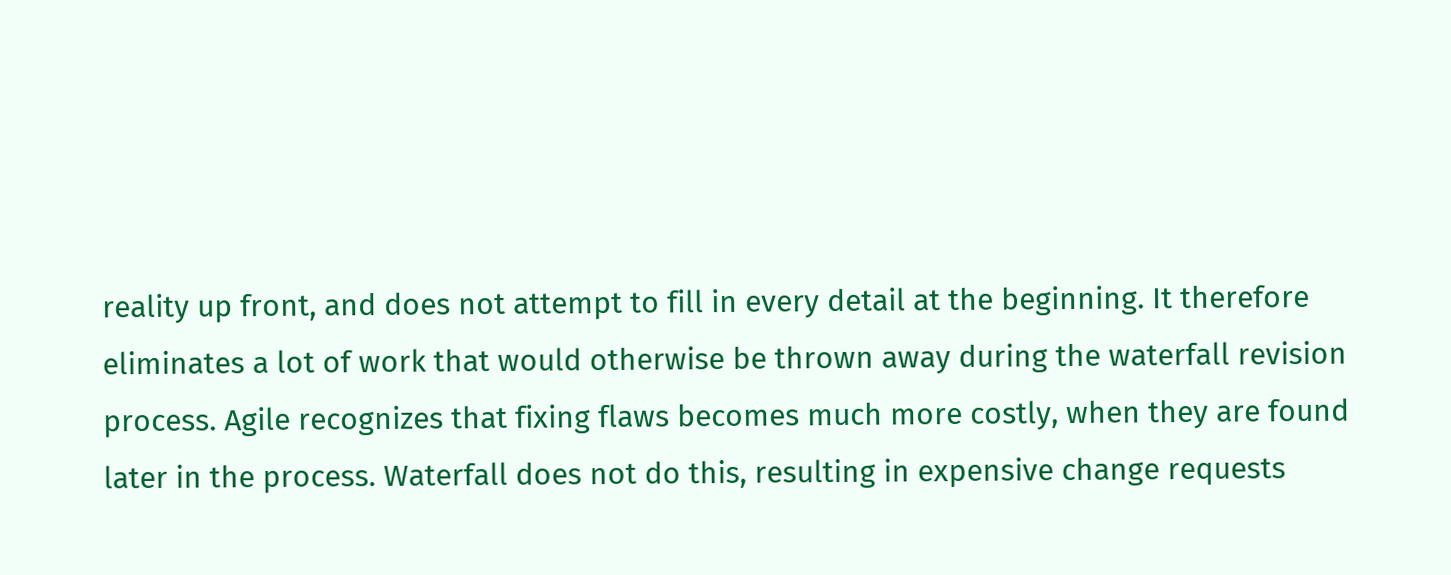reality up front, and does not attempt to fill in every detail at the beginning. It therefore eliminates a lot of work that would otherwise be thrown away during the waterfall revision process. Agile recognizes that fixing flaws becomes much more costly, when they are found later in the process. Waterfall does not do this, resulting in expensive change requests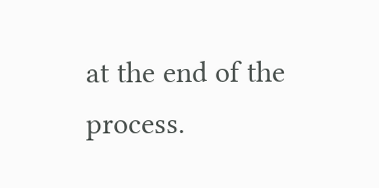at the end of the process.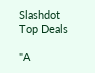Slashdot Top Deals

"A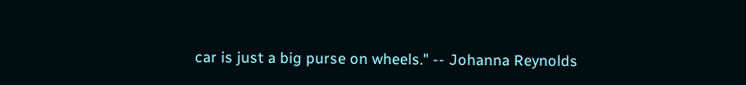car is just a big purse on wheels." -- Johanna Reynolds